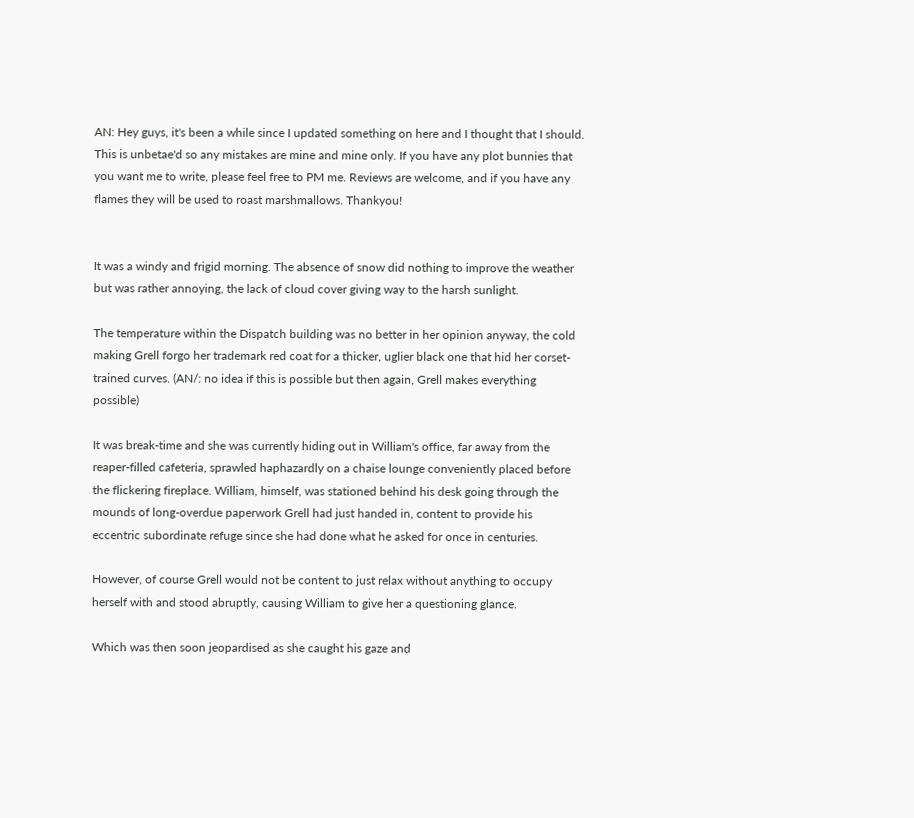AN: Hey guys, it's been a while since I updated something on here and I thought that I should. This is unbetae'd so any mistakes are mine and mine only. If you have any plot bunnies that you want me to write, please feel free to PM me. Reviews are welcome, and if you have any flames they will be used to roast marshmallows. Thankyou!


It was a windy and frigid morning. The absence of snow did nothing to improve the weather but was rather annoying, the lack of cloud cover giving way to the harsh sunlight.

The temperature within the Dispatch building was no better in her opinion anyway, the cold making Grell forgo her trademark red coat for a thicker, uglier black one that hid her corset-trained curves. (AN/: no idea if this is possible but then again, Grell makes everything possible)

It was break-time and she was currently hiding out in William's office, far away from the reaper-filled cafeteria, sprawled haphazardly on a chaise lounge conveniently placed before the flickering fireplace. William, himself, was stationed behind his desk going through the mounds of long-overdue paperwork Grell had just handed in, content to provide his eccentric subordinate refuge since she had done what he asked for once in centuries.

However, of course Grell would not be content to just relax without anything to occupy herself with and stood abruptly, causing William to give her a questioning glance.

Which was then soon jeopardised as she caught his gaze and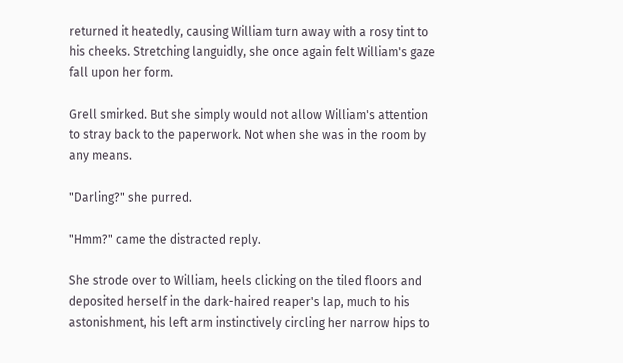returned it heatedly, causing William turn away with a rosy tint to his cheeks. Stretching languidly, she once again felt William's gaze fall upon her form.

Grell smirked. But she simply would not allow William's attention to stray back to the paperwork. Not when she was in the room by any means.

"Darling?" she purred.

"Hmm?" came the distracted reply.

She strode over to William, heels clicking on the tiled floors and deposited herself in the dark-haired reaper's lap, much to his astonishment, his left arm instinctively circling her narrow hips to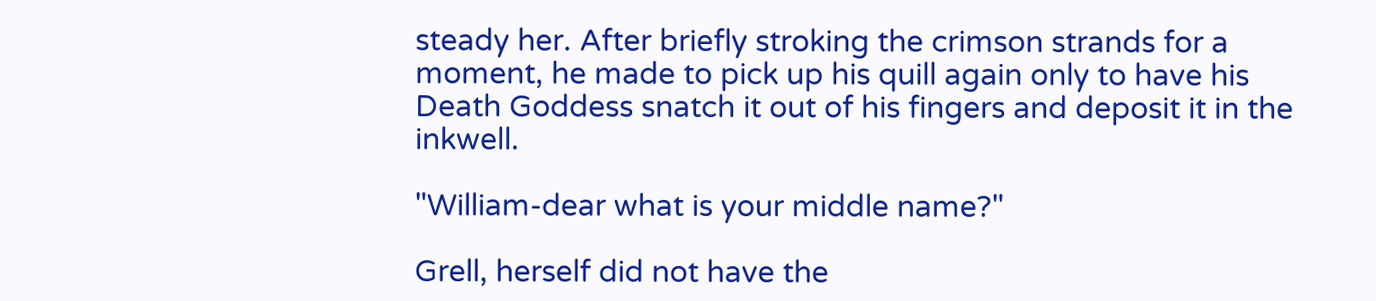steady her. After briefly stroking the crimson strands for a moment, he made to pick up his quill again only to have his Death Goddess snatch it out of his fingers and deposit it in the inkwell.

"William-dear what is your middle name?"

Grell, herself did not have the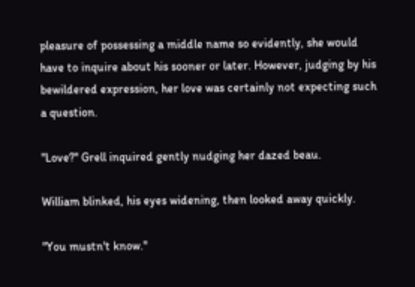pleasure of possessing a middle name so evidently, she would have to inquire about his sooner or later. However, judging by his bewildered expression, her love was certainly not expecting such a question.

"Love?" Grell inquired gently nudging her dazed beau.

William blinked, his eyes widening, then looked away quickly.

"You mustn't know."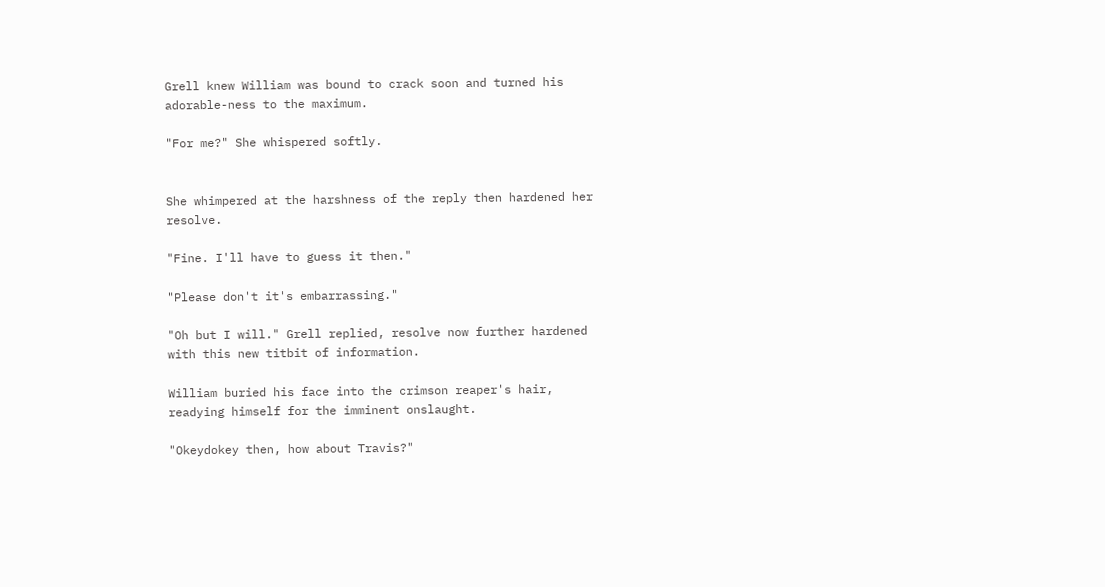Grell knew William was bound to crack soon and turned his adorable-ness to the maximum.

"For me?" She whispered softly.


She whimpered at the harshness of the reply then hardened her resolve.

"Fine. I'll have to guess it then."

"Please don't it's embarrassing."

"Oh but I will." Grell replied, resolve now further hardened with this new titbit of information.

William buried his face into the crimson reaper's hair, readying himself for the imminent onslaught.

"Okeydokey then, how about Travis?"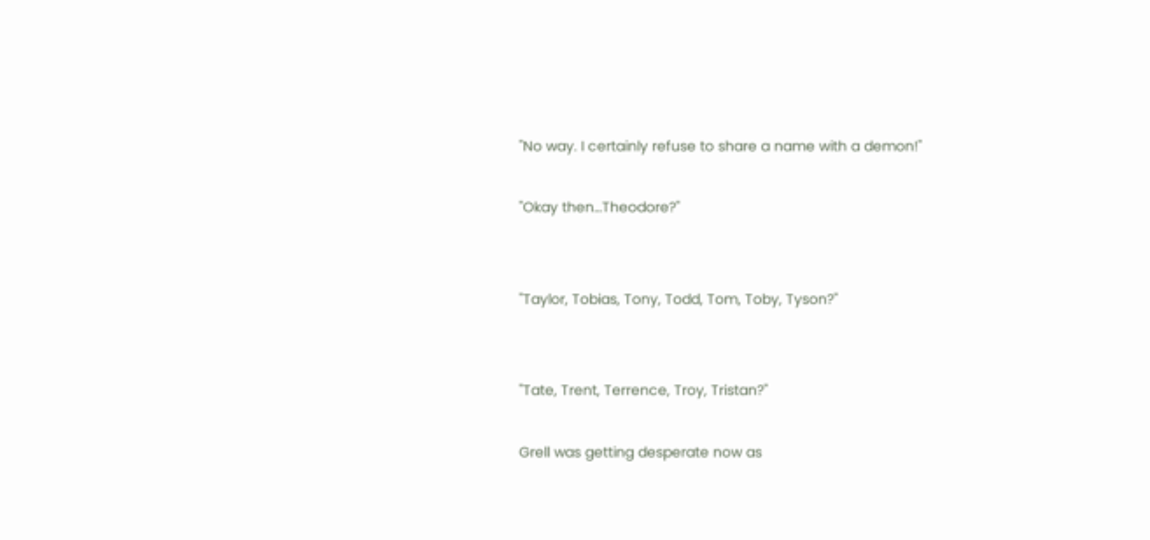"No way. I certainly refuse to share a name with a demon!"

"Okay then…Theodore?"


"Taylor, Tobias, Tony, Todd, Tom, Toby, Tyson?"


"Tate, Trent, Terrence, Troy, Tristan?"

Grell was getting desperate now as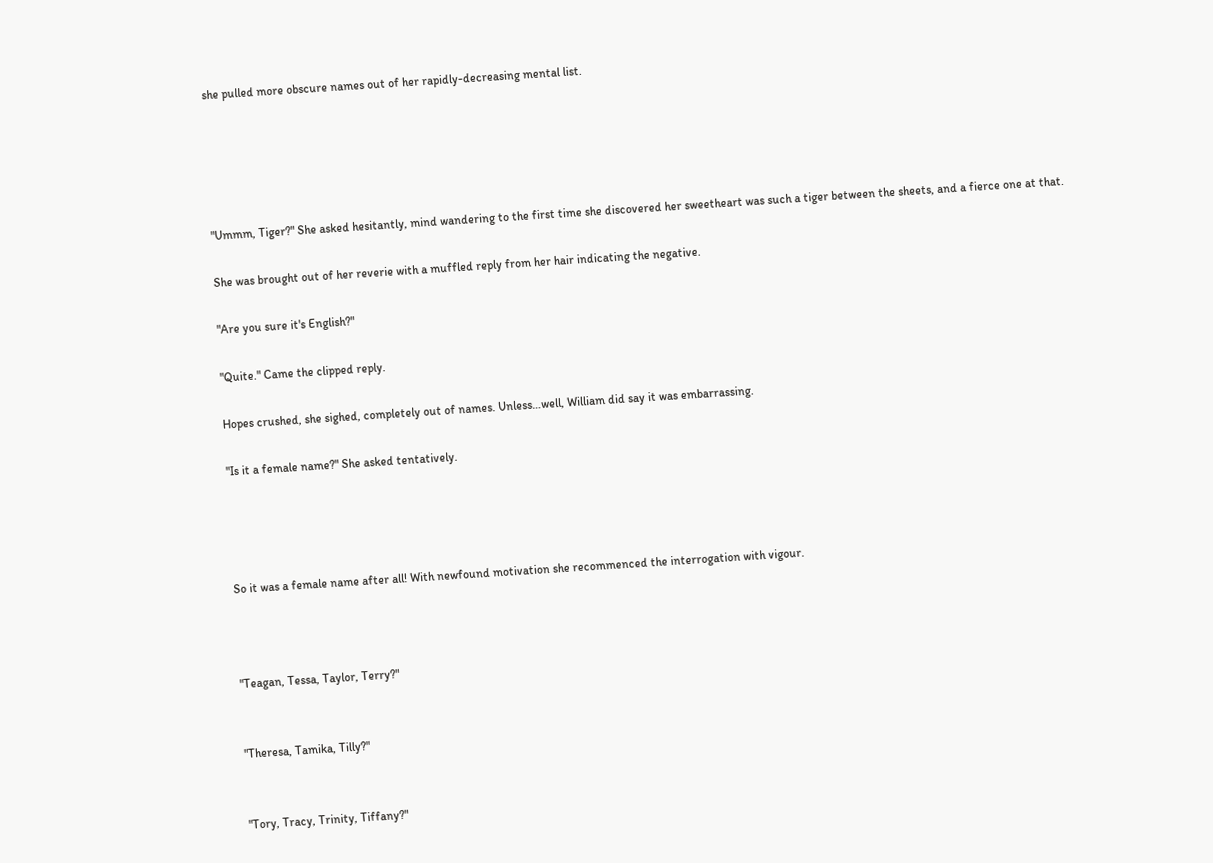she pulled more obscure names out of her rapidly-decreasing mental list.





"Ummm, Tiger?" She asked hesitantly, mind wandering to the first time she discovered her sweetheart was such a tiger between the sheets, and a fierce one at that.

She was brought out of her reverie with a muffled reply from her hair indicating the negative.

"Are you sure it's English?"

"Quite." Came the clipped reply.

Hopes crushed, she sighed, completely out of names. Unless…well, William did say it was embarrassing.

"Is it a female name?" She asked tentatively.




So it was a female name after all! With newfound motivation she recommenced the interrogation with vigour.



"Teagan, Tessa, Taylor, Terry?"


"Theresa, Tamika, Tilly?"


"Tory, Tracy, Trinity, Tiffany?"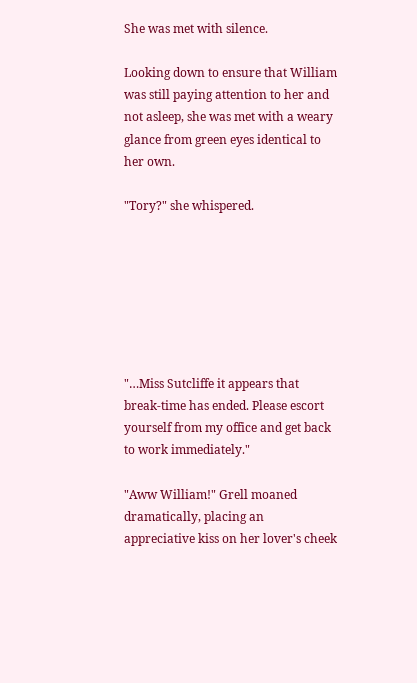She was met with silence.

Looking down to ensure that William was still paying attention to her and not asleep, she was met with a weary glance from green eyes identical to her own.

"Tory?" she whispered.







"…Miss Sutcliffe it appears that break-time has ended. Please escort yourself from my office and get back to work immediately."

"Aww William!" Grell moaned dramatically, placing an appreciative kiss on her lover's cheek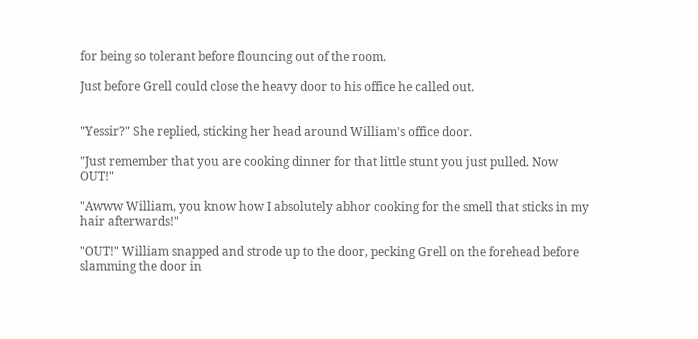for being so tolerant before flouncing out of the room.

Just before Grell could close the heavy door to his office he called out.


"Yessir?" She replied, sticking her head around William's office door.

"Just remember that you are cooking dinner for that little stunt you just pulled. Now OUT!"

"Awww William, you know how I absolutely abhor cooking for the smell that sticks in my hair afterwards!"

"OUT!" William snapped and strode up to the door, pecking Grell on the forehead before slamming the door in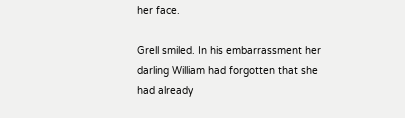her face.

Grell smiled. In his embarrassment her darling William had forgotten that she had already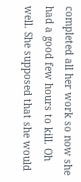completed all her work so now she had a good few hours to kill. Oh well. She supposed that she would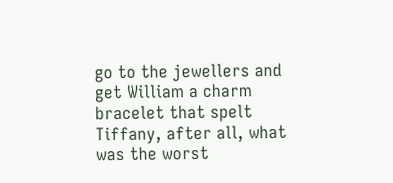go to the jewellers and get William a charm bracelet that spelt Tiffany, after all, what was the worst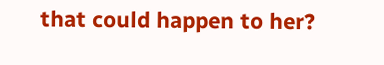that could happen to her?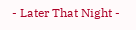- Later That Night -